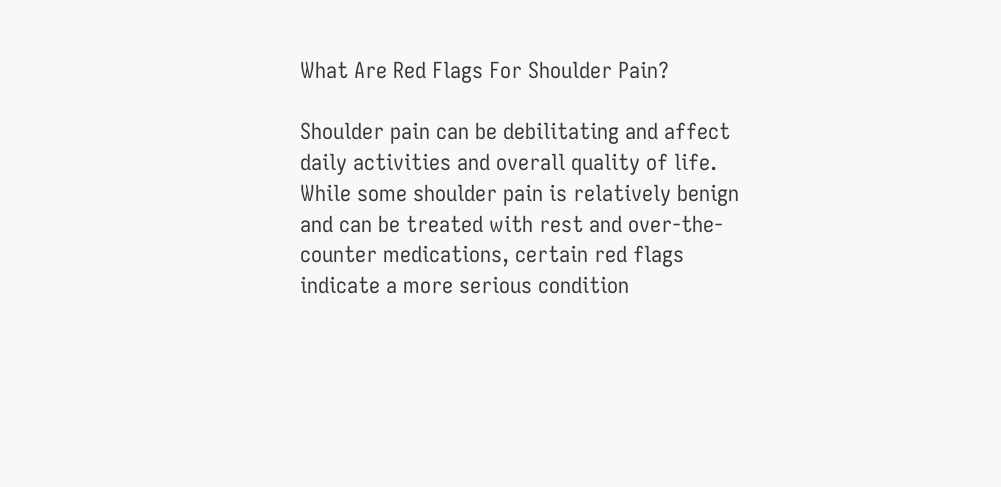What Are Red Flags For Shoulder Pain?

Shoulder pain can be debilitating and affect daily activities and overall quality of life. While some shoulder pain is relatively benign and can be treated with rest and over-the-counter medications, certain red flags indicate a more serious condition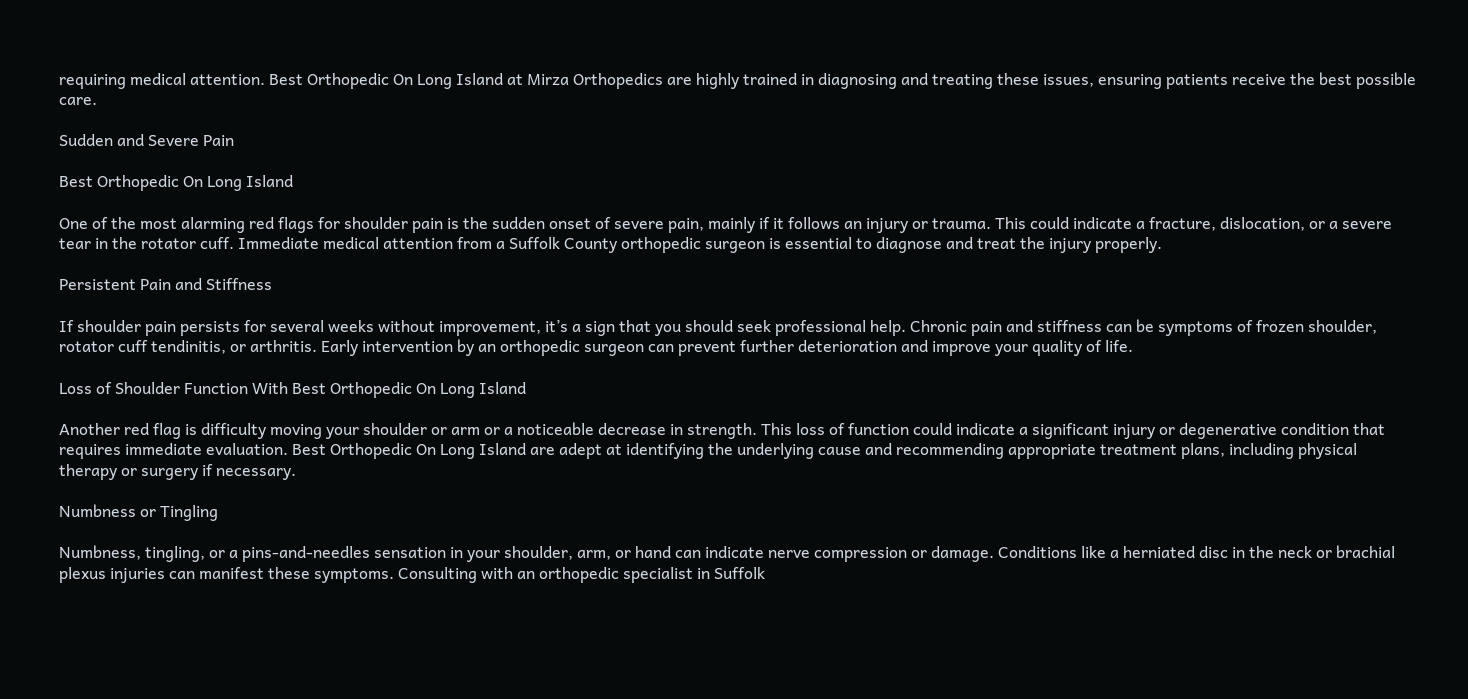requiring medical attention. Best Orthopedic On Long Island at Mirza Orthopedics are highly trained in diagnosing and treating these issues, ensuring patients receive the best possible care.

Sudden and Severe Pain

Best Orthopedic On Long Island

One of the most alarming red flags for shoulder pain is the sudden onset of severe pain, mainly if it follows an injury or trauma. This could indicate a fracture, dislocation, or a severe tear in the rotator cuff. Immediate medical attention from a Suffolk County orthopedic surgeon is essential to diagnose and treat the injury properly.

Persistent Pain and Stiffness

If shoulder pain persists for several weeks without improvement, it’s a sign that you should seek professional help. Chronic pain and stiffness can be symptoms of frozen shoulder, rotator cuff tendinitis, or arthritis. Early intervention by an orthopedic surgeon can prevent further deterioration and improve your quality of life.

Loss of Shoulder Function With Best Orthopedic On Long Island

Another red flag is difficulty moving your shoulder or arm or a noticeable decrease in strength. This loss of function could indicate a significant injury or degenerative condition that requires immediate evaluation. Best Orthopedic On Long Island are adept at identifying the underlying cause and recommending appropriate treatment plans, including physical therapy or surgery if necessary.

Numbness or Tingling

Numbness, tingling, or a pins-and-needles sensation in your shoulder, arm, or hand can indicate nerve compression or damage. Conditions like a herniated disc in the neck or brachial plexus injuries can manifest these symptoms. Consulting with an orthopedic specialist in Suffolk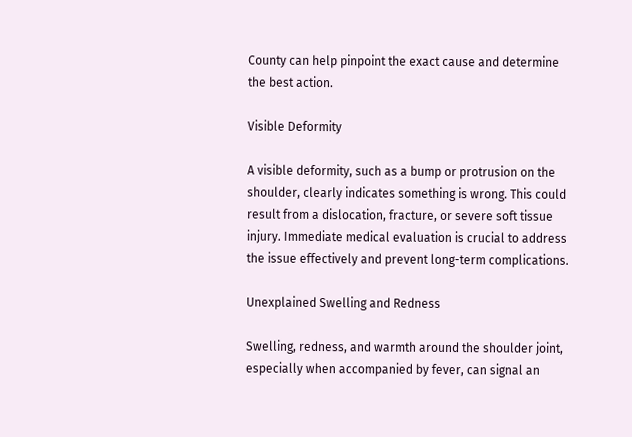County can help pinpoint the exact cause and determine the best action.

Visible Deformity

A visible deformity, such as a bump or protrusion on the shoulder, clearly indicates something is wrong. This could result from a dislocation, fracture, or severe soft tissue injury. Immediate medical evaluation is crucial to address the issue effectively and prevent long-term complications.

Unexplained Swelling and Redness

Swelling, redness, and warmth around the shoulder joint, especially when accompanied by fever, can signal an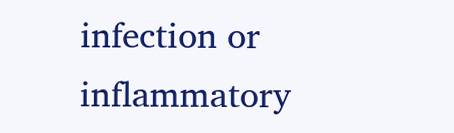infection or inflammatory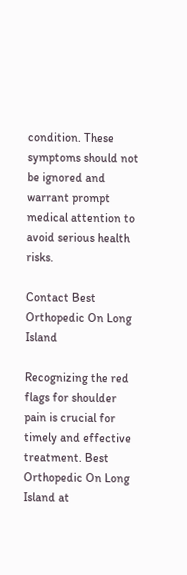condition. These symptoms should not be ignored and warrant prompt medical attention to avoid serious health risks.

Contact Best Orthopedic On Long Island

Recognizing the red flags for shoulder pain is crucial for timely and effective treatment. Best Orthopedic On Long Island at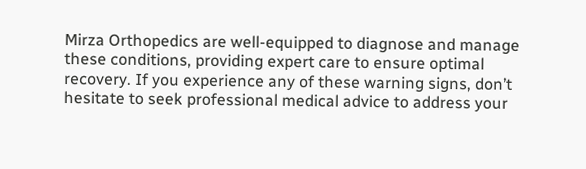Mirza Orthopedics are well-equipped to diagnose and manage these conditions, providing expert care to ensure optimal recovery. If you experience any of these warning signs, don’t hesitate to seek professional medical advice to address your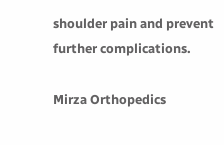shoulder pain and prevent further complications.

Mirza Orthopedics